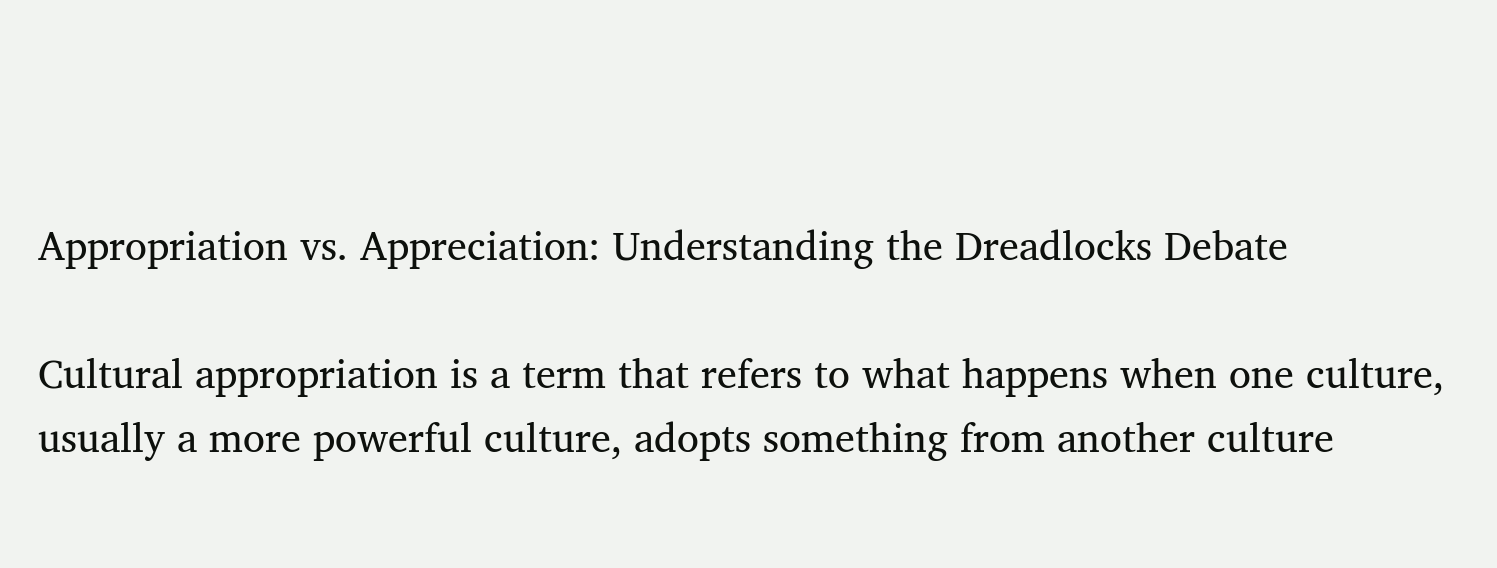Appropriation vs. Appreciation: Understanding the Dreadlocks Debate

Cultural appropriation is a term that refers to what happens when one culture, usually a more powerful culture, adopts something from another culture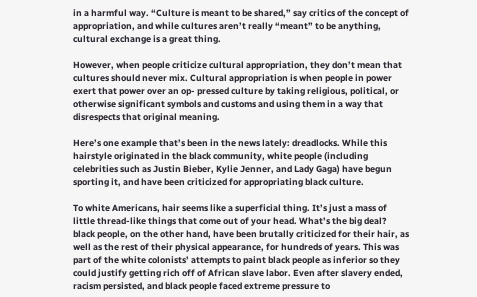in a harmful way. “Culture is meant to be shared,” say critics of the concept of appropriation, and while cultures aren’t really “meant” to be anything, cultural exchange is a great thing.

However, when people criticize cultural appropriation, they don’t mean that cultures should never mix. Cultural appropriation is when people in power exert that power over an op- pressed culture by taking religious, political, or otherwise significant symbols and customs and using them in a way that disrespects that original meaning.

Here’s one example that’s been in the news lately: dreadlocks. While this hairstyle originated in the black community, white people (including celebrities such as Justin Bieber, Kylie Jenner, and Lady Gaga) have begun sporting it, and have been criticized for appropriating black culture.

To white Americans, hair seems like a superficial thing. It’s just a mass of little thread-like things that come out of your head. What’s the big deal? black people, on the other hand, have been brutally criticized for their hair, as well as the rest of their physical appearance, for hundreds of years. This was part of the white colonists’ attempts to paint black people as inferior so they could justify getting rich off of African slave labor. Even after slavery ended, racism persisted, and black people faced extreme pressure to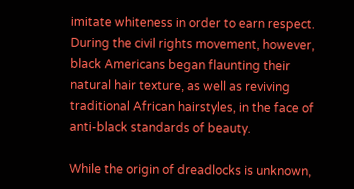imitate whiteness in order to earn respect. During the civil rights movement, however, black Americans began flaunting their natural hair texture, as well as reviving traditional African hairstyles, in the face of anti-black standards of beauty.

While the origin of dreadlocks is unknown,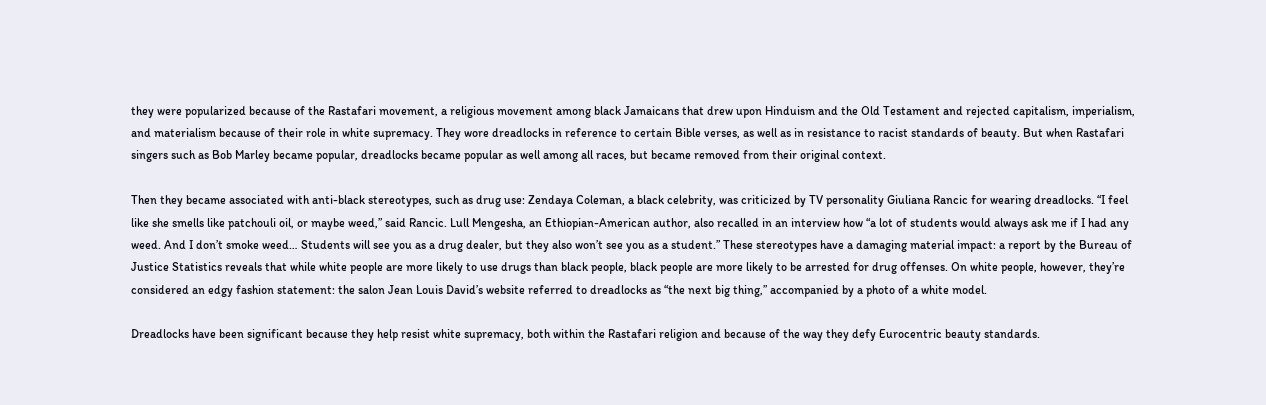they were popularized because of the Rastafari movement, a religious movement among black Jamaicans that drew upon Hinduism and the Old Testament and rejected capitalism, imperialism, and materialism because of their role in white supremacy. They wore dreadlocks in reference to certain Bible verses, as well as in resistance to racist standards of beauty. But when Rastafari singers such as Bob Marley became popular, dreadlocks became popular as well among all races, but became removed from their original context.

Then they became associated with anti-black stereotypes, such as drug use: Zendaya Coleman, a black celebrity, was criticized by TV personality Giuliana Rancic for wearing dreadlocks. “I feel like she smells like patchouli oil, or maybe weed,” said Rancic. Lull Mengesha, an Ethiopian-American author, also recalled in an interview how “a lot of students would always ask me if I had any weed. And I don’t smoke weed… Students will see you as a drug dealer, but they also won’t see you as a student.” These stereotypes have a damaging material impact: a report by the Bureau of Justice Statistics reveals that while white people are more likely to use drugs than black people, black people are more likely to be arrested for drug offenses. On white people, however, they’re considered an edgy fashion statement: the salon Jean Louis David’s website referred to dreadlocks as “the next big thing,” accompanied by a photo of a white model.

Dreadlocks have been significant because they help resist white supremacy, both within the Rastafari religion and because of the way they defy Eurocentric beauty standards.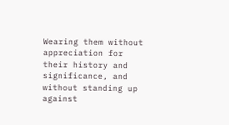Wearing them without appreciation for their history and significance, and without standing up against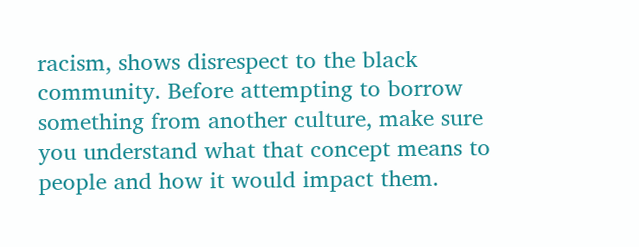racism, shows disrespect to the black community. Before attempting to borrow something from another culture, make sure you understand what that concept means to people and how it would impact them.